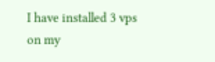I have installed 3 vps on my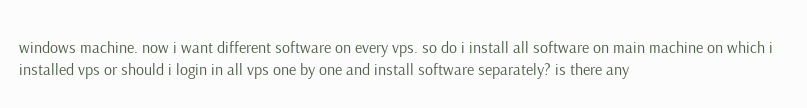windows machine. now i want different software on every vps. so do i install all software on main machine on which i installed vps or should i login in all vps one by one and install software separately? is there any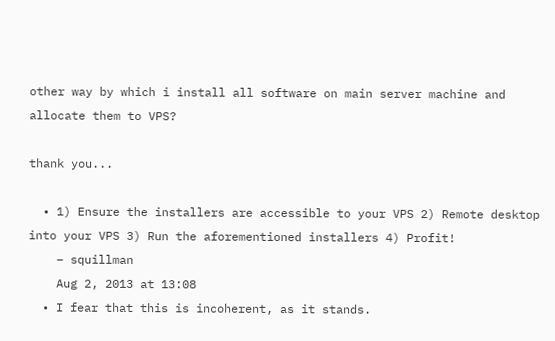other way by which i install all software on main server machine and allocate them to VPS?

thank you...

  • 1) Ensure the installers are accessible to your VPS 2) Remote desktop into your VPS 3) Run the aforementioned installers 4) Profit!
    – squillman
    Aug 2, 2013 at 13:08
  • I fear that this is incoherent, as it stands.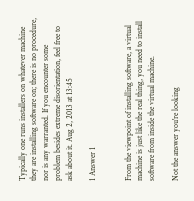Typically one runs installers on whatever machine they are installing software on; there is no procedure, nor is any warranted. If you encounter some problem besides extreme disorientation, feel free to ask about it. Aug 2, 2013 at 13:45

1 Answer 1


From the viewpoint of installing software, a virtual machine is just like the real thing, you need to install software from inside the virtual machine.

Not the answer you're looking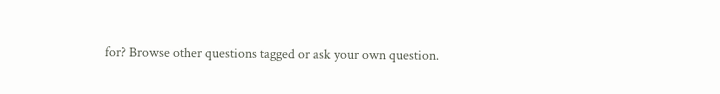for? Browse other questions tagged or ask your own question.